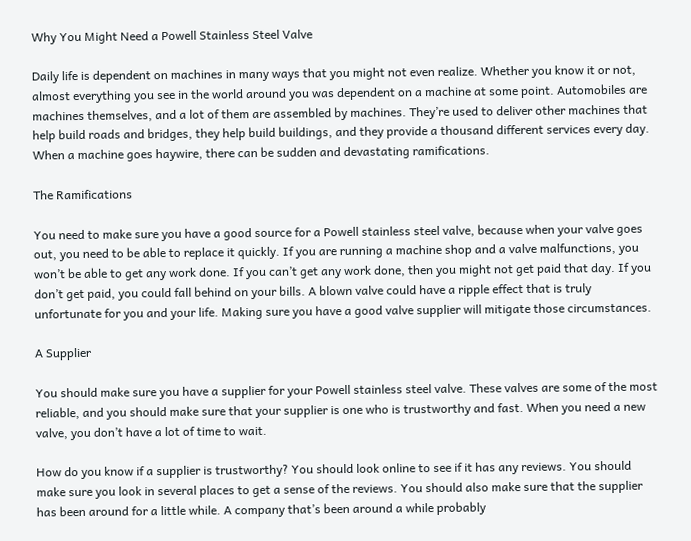Why You Might Need a Powell Stainless Steel Valve

Daily life is dependent on machines in many ways that you might not even realize. Whether you know it or not, almost everything you see in the world around you was dependent on a machine at some point. Automobiles are machines themselves, and a lot of them are assembled by machines. They’re used to deliver other machines that help build roads and bridges, they help build buildings, and they provide a thousand different services every day. When a machine goes haywire, there can be sudden and devastating ramifications.

The Ramifications

You need to make sure you have a good source for a Powell stainless steel valve, because when your valve goes out, you need to be able to replace it quickly. If you are running a machine shop and a valve malfunctions, you won’t be able to get any work done. If you can’t get any work done, then you might not get paid that day. If you don’t get paid, you could fall behind on your bills. A blown valve could have a ripple effect that is truly unfortunate for you and your life. Making sure you have a good valve supplier will mitigate those circumstances.

A Supplier

You should make sure you have a supplier for your Powell stainless steel valve. These valves are some of the most reliable, and you should make sure that your supplier is one who is trustworthy and fast. When you need a new valve, you don’t have a lot of time to wait.

How do you know if a supplier is trustworthy? You should look online to see if it has any reviews. You should make sure you look in several places to get a sense of the reviews. You should also make sure that the supplier has been around for a little while. A company that’s been around a while probably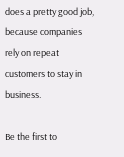does a pretty good job, because companies rely on repeat customers to stay in business.

Be the first to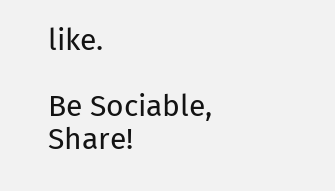like.

Be Sociable, Share!